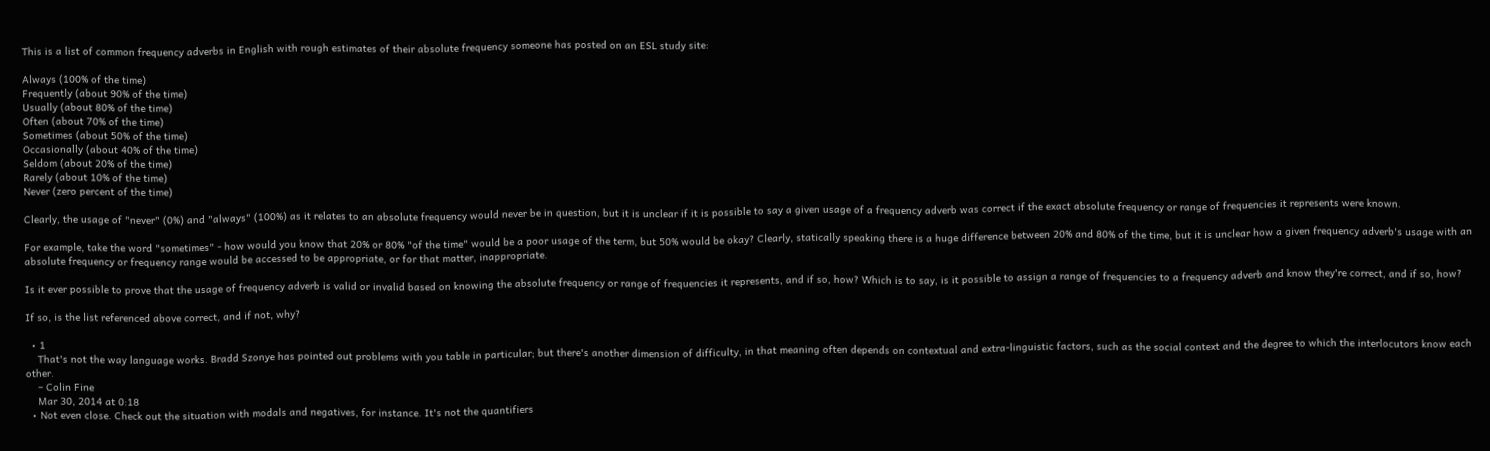This is a list of common frequency adverbs in English with rough estimates of their absolute frequency someone has posted on an ESL study site:

Always (100% of the time)
Frequently (about 90% of the time)
Usually (about 80% of the time)
Often (about 70% of the time)
Sometimes (about 50% of the time)
Occasionally (about 40% of the time)
Seldom (about 20% of the time)
Rarely (about 10% of the time)
Never (zero percent of the time)

Clearly, the usage of "never" (0%) and "always" (100%) as it relates to an absolute frequency would never be in question, but it is unclear if it is possible to say a given usage of a frequency adverb was correct if the exact absolute frequency or range of frequencies it represents were known.

For example, take the word "sometimes" - how would you know that 20% or 80% "of the time" would be a poor usage of the term, but 50% would be okay? Clearly, statically speaking there is a huge difference between 20% and 80% of the time, but it is unclear how a given frequency adverb's usage with an absolute frequency or frequency range would be accessed to be appropriate, or for that matter, inappropriate.

Is it ever possible to prove that the usage of frequency adverb is valid or invalid based on knowing the absolute frequency or range of frequencies it represents, and if so, how? Which is to say, is it possible to assign a range of frequencies to a frequency adverb and know they're correct, and if so, how?

If so, is the list referenced above correct, and if not, why?

  • 1
    That's not the way language works. Bradd Szonye has pointed out problems with you table in particular; but there's another dimension of difficulty, in that meaning often depends on contextual and extra-linguistic factors, such as the social context and the degree to which the interlocutors know each other.
    – Colin Fine
    Mar 30, 2014 at 0:18
  • Not even close. Check out the situation with modals and negatives, for instance. It's not the quantifiers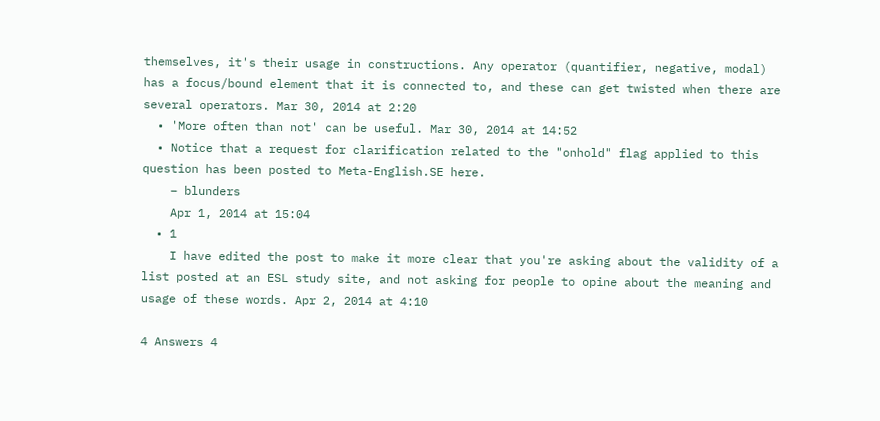themselves, it's their usage in constructions. Any operator (quantifier, negative, modal) has a focus/bound element that it is connected to, and these can get twisted when there are several operators. Mar 30, 2014 at 2:20
  • 'More often than not' can be useful. Mar 30, 2014 at 14:52
  • Notice that a request for clarification related to the "onhold" flag applied to this question has been posted to Meta-English.SE here.
    – blunders
    Apr 1, 2014 at 15:04
  • 1
    I have edited the post to make it more clear that you're asking about the validity of a list posted at an ESL study site, and not asking for people to opine about the meaning and usage of these words. Apr 2, 2014 at 4:10

4 Answers 4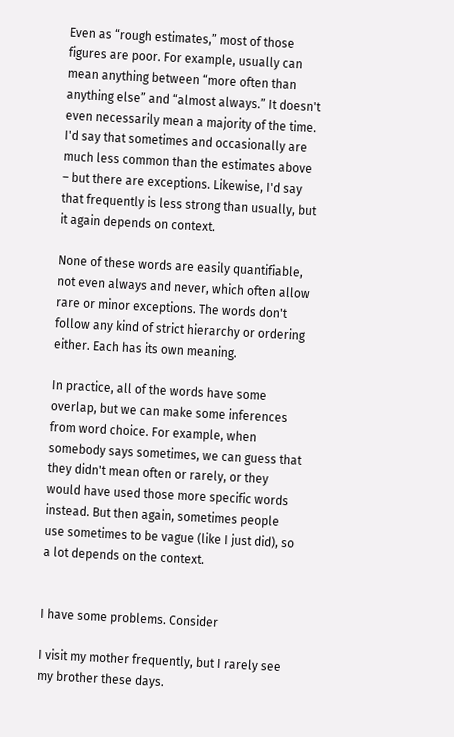Even as “rough estimates,” most of those figures are poor. For example, usually can mean anything between “more often than anything else” and “almost always.” It doesn't even necessarily mean a majority of the time. I'd say that sometimes and occasionally are much less common than the estimates above – but there are exceptions. Likewise, I'd say that frequently is less strong than usually, but it again depends on context.

None of these words are easily quantifiable, not even always and never, which often allow rare or minor exceptions. The words don't follow any kind of strict hierarchy or ordering either. Each has its own meaning.

In practice, all of the words have some overlap, but we can make some inferences from word choice. For example, when somebody says sometimes, we can guess that they didn't mean often or rarely, or they would have used those more specific words instead. But then again, sometimes people use sometimes to be vague (like I just did), so a lot depends on the context.


I have some problems. Consider

I visit my mother frequently, but I rarely see my brother these days.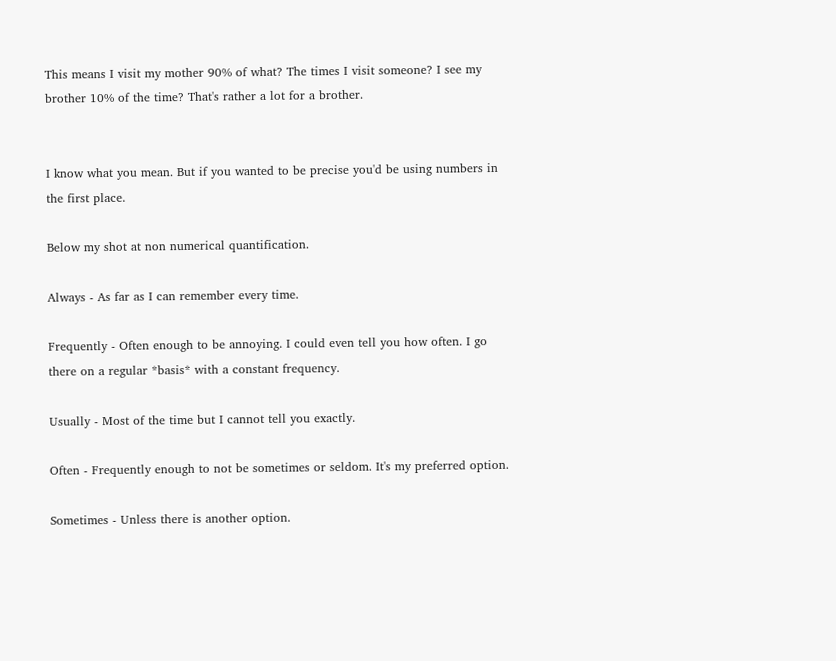This means I visit my mother 90% of what? The times I visit someone? I see my brother 10% of the time? That's rather a lot for a brother.


I know what you mean. But if you wanted to be precise you'd be using numbers in the first place.

Below my shot at non numerical quantification.

Always - As far as I can remember every time.

Frequently - Often enough to be annoying. I could even tell you how often. I go there on a regular *basis* with a constant frequency.

Usually - Most of the time but I cannot tell you exactly.

Often - Frequently enough to not be sometimes or seldom. It's my preferred option.

Sometimes - Unless there is another option.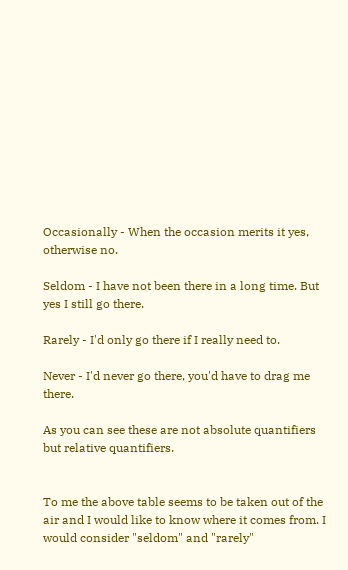Occasionally - When the occasion merits it yes, otherwise no.

Seldom - I have not been there in a long time. But yes I still go there.

Rarely - I'd only go there if I really need to.

Never - I'd never go there, you'd have to drag me there.

As you can see these are not absolute quantifiers but relative quantifiers.


To me the above table seems to be taken out of the air and I would like to know where it comes from. I would consider "seldom" and "rarely"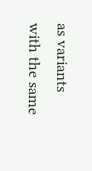as variants with the same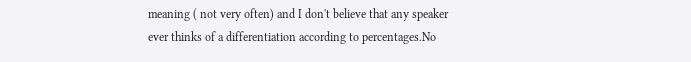meaning ( not very often) and I don't believe that any speaker ever thinks of a differentiation according to percentages.No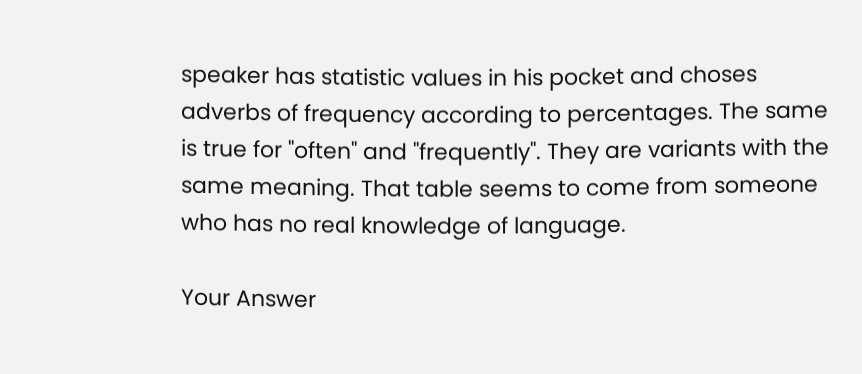speaker has statistic values in his pocket and choses adverbs of frequency according to percentages. The same is true for "often" and "frequently". They are variants with the same meaning. That table seems to come from someone who has no real knowledge of language.

Your Answer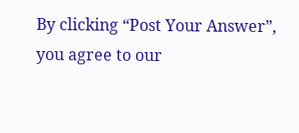By clicking “Post Your Answer”, you agree to our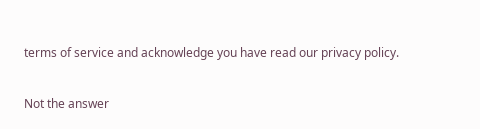terms of service and acknowledge you have read our privacy policy.

Not the answer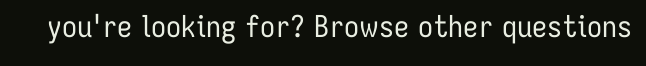you're looking for? Browse other questions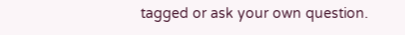tagged or ask your own question.